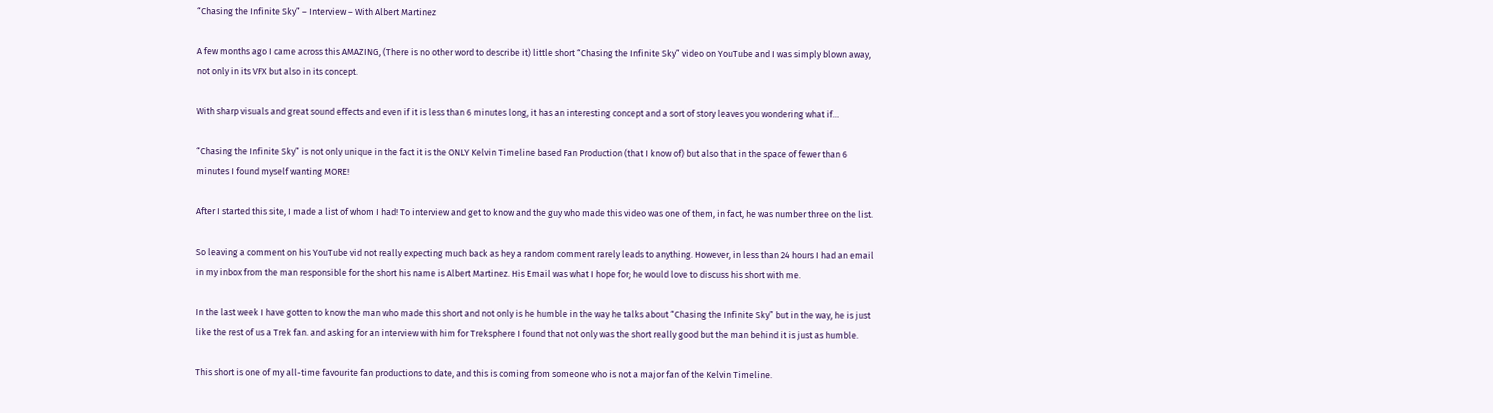“Chasing the Infinite Sky” – Interview – With Albert Martinez

A few months ago I came across this AMAZING, (There is no other word to describe it) little short “Chasing the Infinite Sky” video on YouTube and I was simply blown away, not only in its VFX but also in its concept.

With sharp visuals and great sound effects and even if it is less than 6 minutes long, it has an interesting concept and a sort of story leaves you wondering what if…

“Chasing the Infinite Sky” is not only unique in the fact it is the ONLY Kelvin Timeline based Fan Production (that I know of) but also that in the space of fewer than 6 minutes I found myself wanting MORE!

After I started this site, I made a list of whom I had! To interview and get to know and the guy who made this video was one of them, in fact, he was number three on the list.

So leaving a comment on his YouTube vid not really expecting much back as hey a random comment rarely leads to anything. However, in less than 24 hours I had an email in my inbox from the man responsible for the short his name is Albert Martinez. His Email was what I hope for; he would love to discuss his short with me.

In the last week I have gotten to know the man who made this short and not only is he humble in the way he talks about “Chasing the Infinite Sky” but in the way, he is just like the rest of us a Trek fan. and asking for an interview with him for Treksphere I found that not only was the short really good but the man behind it is just as humble.

This short is one of my all-time favourite fan productions to date, and this is coming from someone who is not a major fan of the Kelvin Timeline.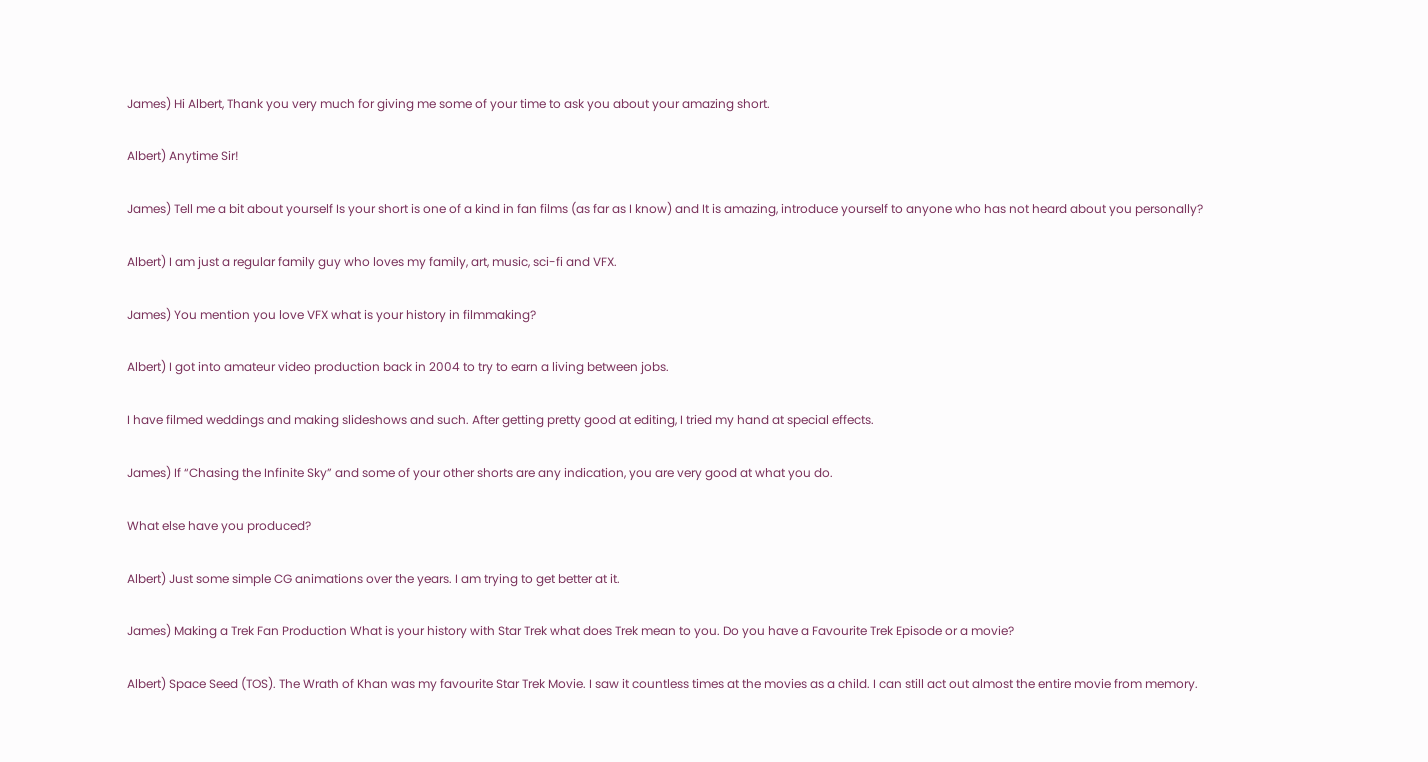James) Hi Albert, Thank you very much for giving me some of your time to ask you about your amazing short.

Albert) Anytime Sir!

James) Tell me a bit about yourself Is your short is one of a kind in fan films (as far as I know) and It is amazing, introduce yourself to anyone who has not heard about you personally?

Albert) I am just a regular family guy who loves my family, art, music, sci-fi and VFX.

James) You mention you love VFX what is your history in filmmaking?

Albert) I got into amateur video production back in 2004 to try to earn a living between jobs.

I have filmed weddings and making slideshows and such. After getting pretty good at editing, I tried my hand at special effects.

James) If “Chasing the Infinite Sky” and some of your other shorts are any indication, you are very good at what you do.

What else have you produced?

Albert) Just some simple CG animations over the years. I am trying to get better at it.

James) Making a Trek Fan Production What is your history with Star Trek what does Trek mean to you. Do you have a Favourite Trek Episode or a movie?

Albert) Space Seed (TOS). The Wrath of Khan was my favourite Star Trek Movie. I saw it countless times at the movies as a child. I can still act out almost the entire movie from memory.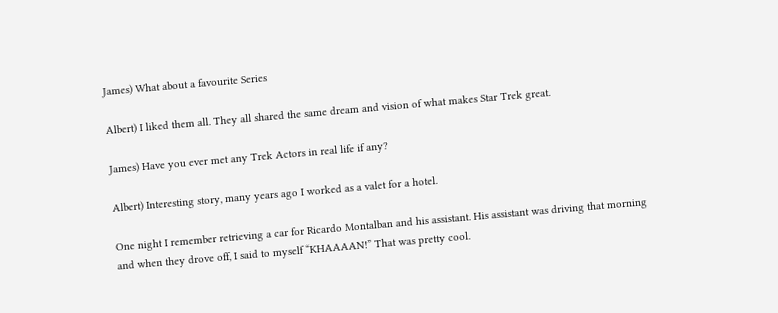James) What about a favourite Series

Albert) I liked them all. They all shared the same dream and vision of what makes Star Trek great.

James) Have you ever met any Trek Actors in real life if any?

Albert) Interesting story, many years ago I worked as a valet for a hotel.

One night I remember retrieving a car for Ricardo Montalban and his assistant. His assistant was driving that morning and when they drove off, I said to myself “KHAAAAN!” That was pretty cool.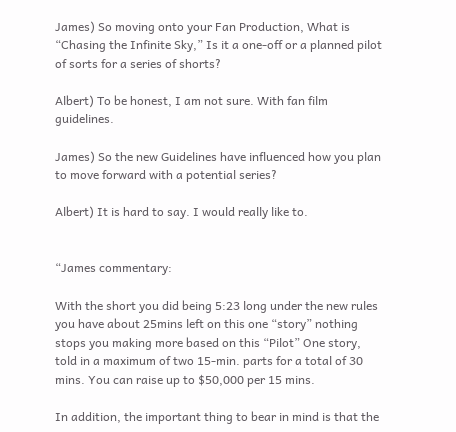James) So moving onto your Fan Production, What is “Chasing the Infinite Sky,” Is it a one-off or a planned pilot of sorts for a series of shorts?

Albert) To be honest, I am not sure. With fan film guidelines.

James) So the new Guidelines have influenced how you plan to move forward with a potential series?

Albert) It is hard to say. I would really like to.


“James commentary:

With the short you did being 5:23 long under the new rules you have about 25mins left on this one “story” nothing stops you making more based on this “Pilot” One story, told in a maximum of two 15-min. parts for a total of 30 mins. You can raise up to $50,000 per 15 mins.

In addition, the important thing to bear in mind is that the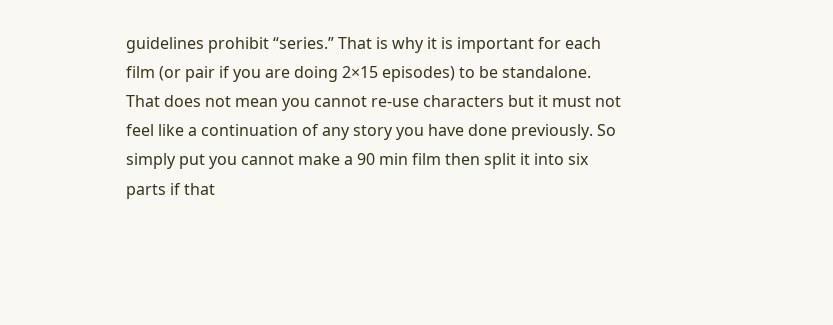guidelines prohibit “series.” That is why it is important for each film (or pair if you are doing 2×15 episodes) to be standalone. That does not mean you cannot re-use characters but it must not feel like a continuation of any story you have done previously. So simply put you cannot make a 90 min film then split it into six parts if that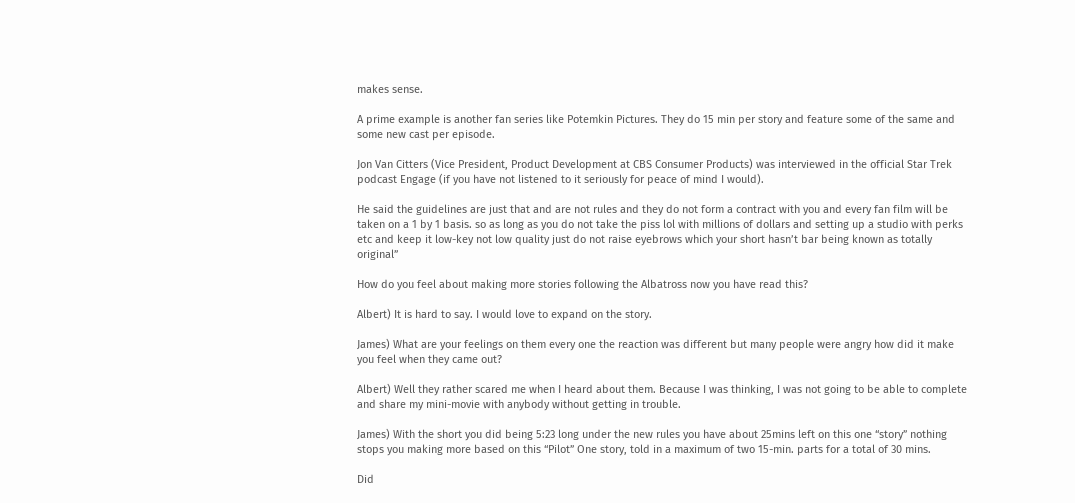makes sense.

A prime example is another fan series like Potemkin Pictures. They do 15 min per story and feature some of the same and some new cast per episode.

Jon Van Citters (Vice President, Product Development at CBS Consumer Products) was interviewed in the official Star Trek podcast Engage (if you have not listened to it seriously for peace of mind I would).

He said the guidelines are just that and are not rules and they do not form a contract with you and every fan film will be taken on a 1 by 1 basis. so as long as you do not take the piss lol with millions of dollars and setting up a studio with perks etc and keep it low-key not low quality just do not raise eyebrows which your short hasn’t bar being known as totally original”

How do you feel about making more stories following the Albatross now you have read this?

Albert) It is hard to say. I would love to expand on the story.

James) What are your feelings on them every one the reaction was different but many people were angry how did it make you feel when they came out?

Albert) Well they rather scared me when I heard about them. Because I was thinking, I was not going to be able to complete and share my mini-movie with anybody without getting in trouble.

James) With the short you did being 5:23 long under the new rules you have about 25mins left on this one “story” nothing stops you making more based on this “Pilot” One story, told in a maximum of two 15-min. parts for a total of 30 mins.

Did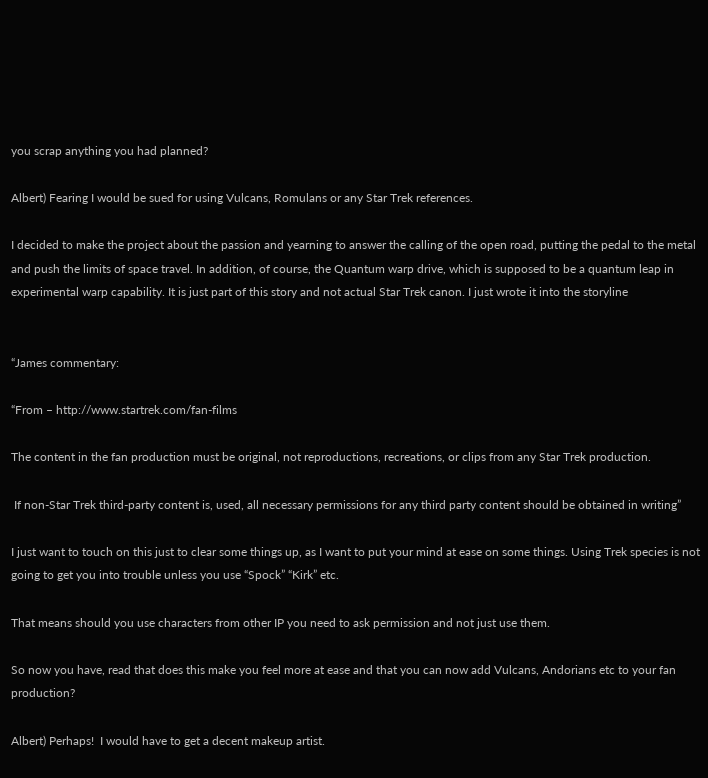you scrap anything you had planned?

Albert) Fearing I would be sued for using Vulcans, Romulans or any Star Trek references.

I decided to make the project about the passion and yearning to answer the calling of the open road, putting the pedal to the metal and push the limits of space travel. In addition, of course, the Quantum warp drive, which is supposed to be a quantum leap in experimental warp capability. It is just part of this story and not actual Star Trek canon. I just wrote it into the storyline


“James commentary:

“From – http://www.startrek.com/fan-films

The content in the fan production must be original, not reproductions, recreations, or clips from any Star Trek production.

 If non-Star Trek third-party content is, used, all necessary permissions for any third party content should be obtained in writing”

I just want to touch on this just to clear some things up, as I want to put your mind at ease on some things. Using Trek species is not going to get you into trouble unless you use “Spock” “Kirk” etc.

That means should you use characters from other IP you need to ask permission and not just use them.

So now you have, read that does this make you feel more at ease and that you can now add Vulcans, Andorians etc to your fan production?

Albert) Perhaps!  I would have to get a decent makeup artist.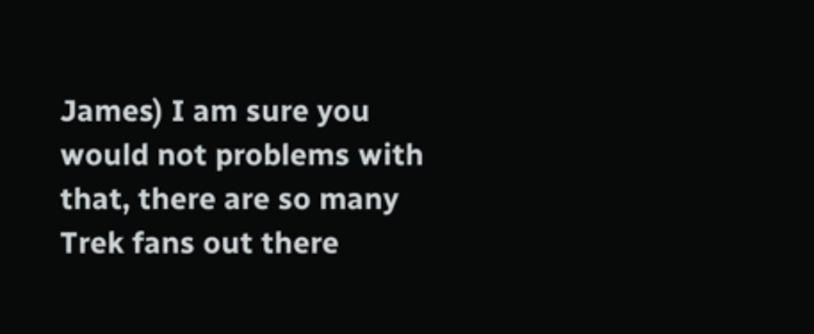James) I am sure you would not problems with that, there are so many Trek fans out there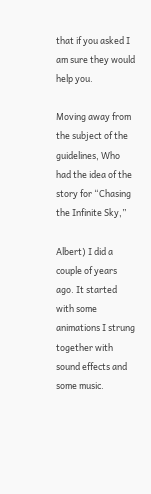that if you asked I am sure they would help you.

Moving away from the subject of the guidelines, Who had the idea of the story for “Chasing the Infinite Sky,”

Albert) I did a couple of years ago. It started with some animations I strung together with sound effects and some music.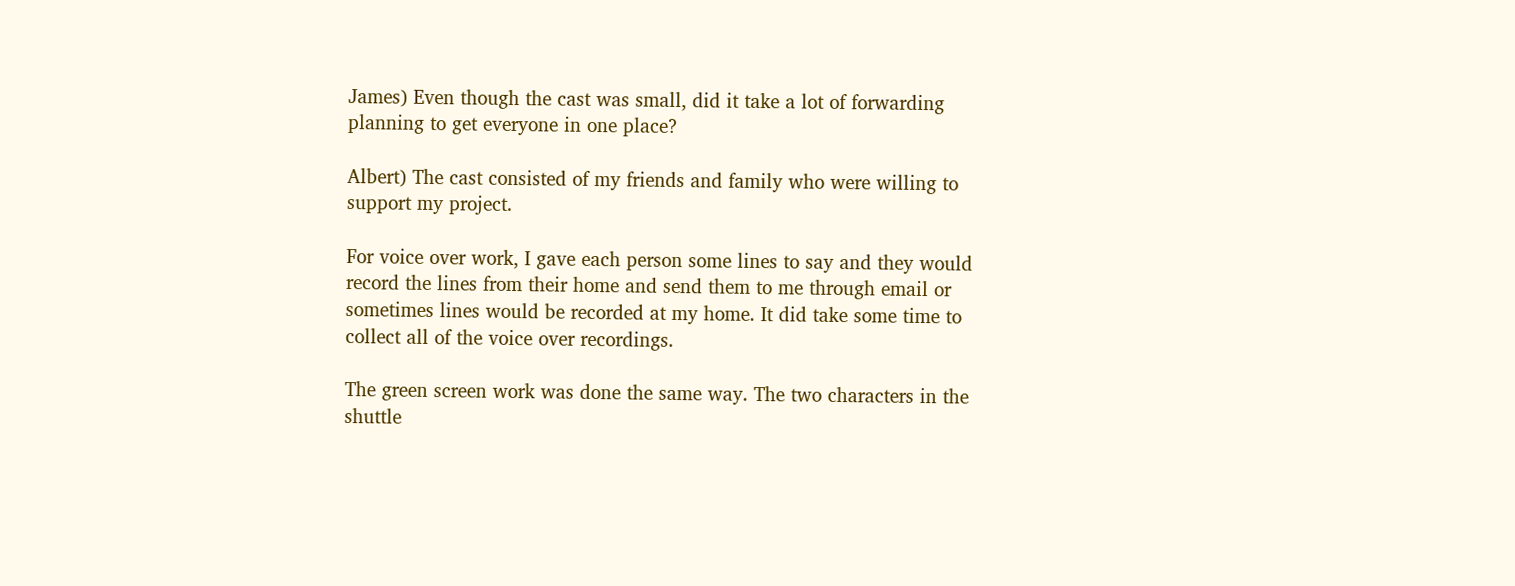James) Even though the cast was small, did it take a lot of forwarding planning to get everyone in one place?

Albert) The cast consisted of my friends and family who were willing to support my project.

For voice over work, I gave each person some lines to say and they would record the lines from their home and send them to me through email or sometimes lines would be recorded at my home. It did take some time to collect all of the voice over recordings.

The green screen work was done the same way. The two characters in the shuttle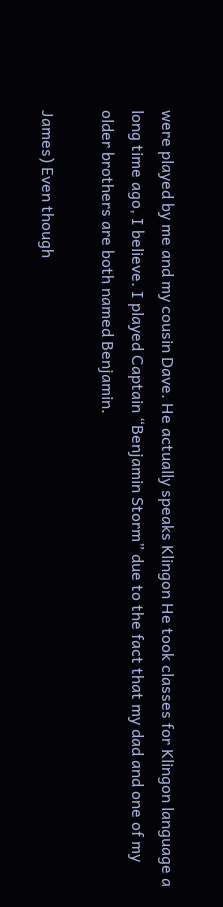were played by me and my cousin Dave. He actually speaks Klingon He took classes for Klingon language a long time ago, I believe. I played Captain “Benjamin Storm” due to the fact that my dad and one of my older brothers are both named Benjamin.

James) Even though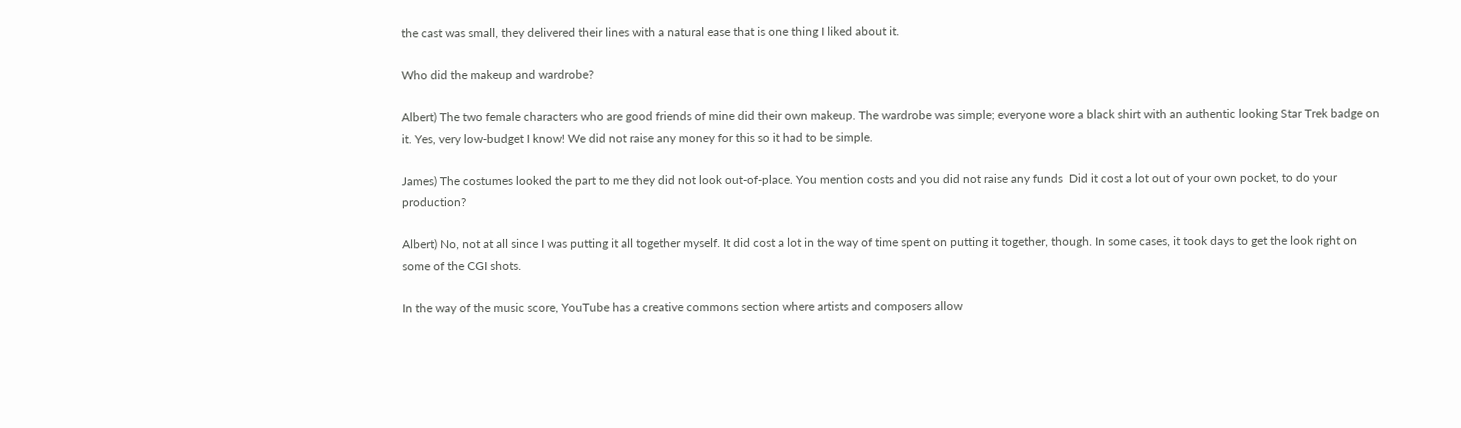the cast was small, they delivered their lines with a natural ease that is one thing I liked about it.

Who did the makeup and wardrobe?

Albert) The two female characters who are good friends of mine did their own makeup. The wardrobe was simple; everyone wore a black shirt with an authentic looking Star Trek badge on it. Yes, very low-budget I know! We did not raise any money for this so it had to be simple.

James) The costumes looked the part to me they did not look out-of-place. You mention costs and you did not raise any funds  Did it cost a lot out of your own pocket, to do your production?

Albert) No, not at all since I was putting it all together myself. It did cost a lot in the way of time spent on putting it together, though. In some cases, it took days to get the look right on some of the CGI shots.

In the way of the music score, YouTube has a creative commons section where artists and composers allow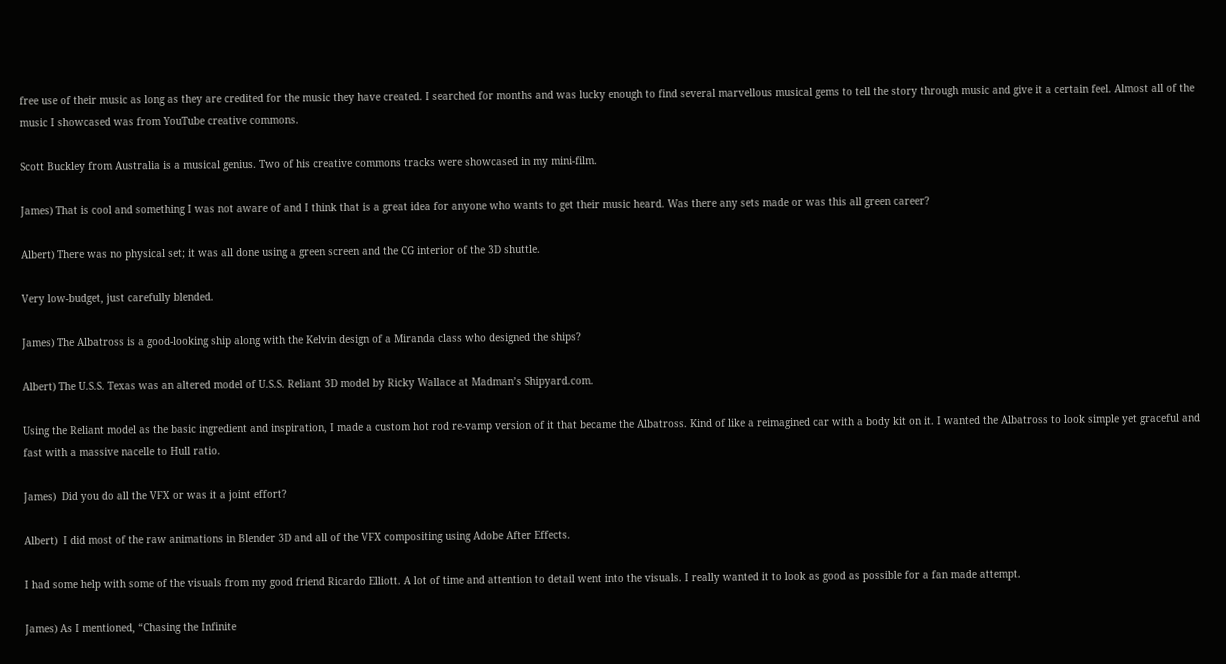free use of their music as long as they are credited for the music they have created. I searched for months and was lucky enough to find several marvellous musical gems to tell the story through music and give it a certain feel. Almost all of the music I showcased was from YouTube creative commons.

Scott Buckley from Australia is a musical genius. Two of his creative commons tracks were showcased in my mini-film.

James) That is cool and something I was not aware of and I think that is a great idea for anyone who wants to get their music heard. Was there any sets made or was this all green career?

Albert) There was no physical set; it was all done using a green screen and the CG interior of the 3D shuttle.

Very low-budget, just carefully blended.

James) The Albatross is a good-looking ship along with the Kelvin design of a Miranda class who designed the ships?

Albert) The U.S.S. Texas was an altered model of U.S.S. Reliant 3D model by Ricky Wallace at Madman’s Shipyard.com.

Using the Reliant model as the basic ingredient and inspiration, I made a custom hot rod re-vamp version of it that became the Albatross. Kind of like a reimagined car with a body kit on it. I wanted the Albatross to look simple yet graceful and fast with a massive nacelle to Hull ratio.

James)  Did you do all the VFX or was it a joint effort?

Albert)  I did most of the raw animations in Blender 3D and all of the VFX compositing using Adobe After Effects.

I had some help with some of the visuals from my good friend Ricardo Elliott. A lot of time and attention to detail went into the visuals. I really wanted it to look as good as possible for a fan made attempt.

James) As I mentioned, “Chasing the Infinite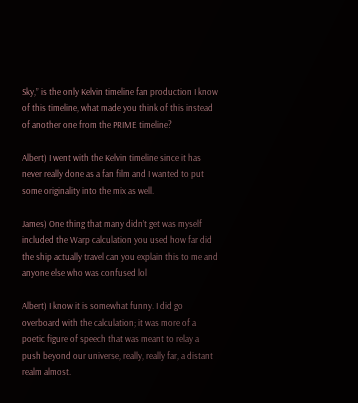Sky,” is the only Kelvin timeline fan production I know of this timeline, what made you think of this instead of another one from the PRIME timeline?

Albert) I went with the Kelvin timeline since it has never really done as a fan film and I wanted to put some originality into the mix as well.

James) One thing that many didn’t get was myself included the Warp calculation you used how far did the ship actually travel can you explain this to me and anyone else who was confused lol

Albert) I know it is somewhat funny. I did go overboard with the calculation; it was more of a poetic figure of speech that was meant to relay a push beyond our universe, really, really far, a distant realm almost.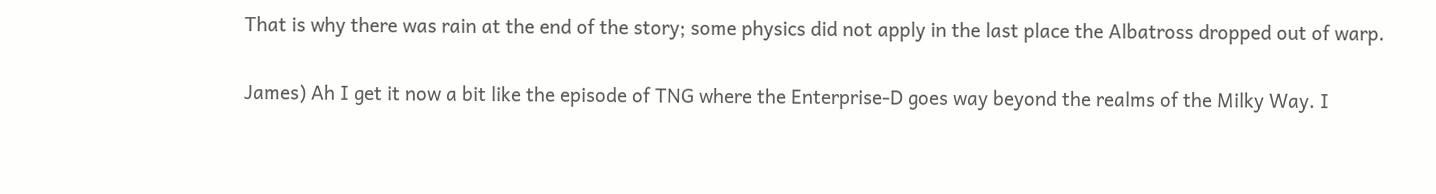That is why there was rain at the end of the story; some physics did not apply in the last place the Albatross dropped out of warp.

James) Ah I get it now a bit like the episode of TNG where the Enterprise-D goes way beyond the realms of the Milky Way. I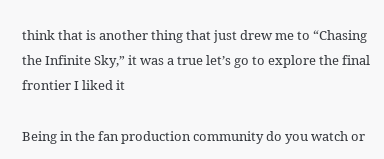think that is another thing that just drew me to “Chasing the Infinite Sky,” it was a true let’s go to explore the final frontier I liked it

Being in the fan production community do you watch or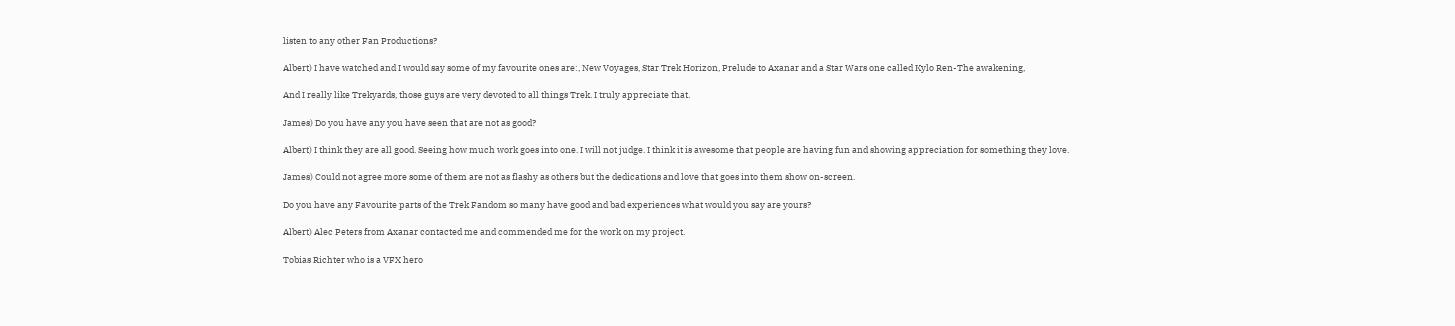listen to any other Fan Productions?

Albert) I have watched and I would say some of my favourite ones are:, New Voyages, Star Trek Horizon, Prelude to Axanar and a Star Wars one called Kylo Ren-The awakening,

And I really like Trekyards, those guys are very devoted to all things Trek. I truly appreciate that.

James) Do you have any you have seen that are not as good?

Albert) I think they are all good. Seeing how much work goes into one. I will not judge. I think it is awesome that people are having fun and showing appreciation for something they love.

James) Could not agree more some of them are not as flashy as others but the dedications and love that goes into them show on-screen.

Do you have any Favourite parts of the Trek Fandom so many have good and bad experiences what would you say are yours?

Albert) Alec Peters from Axanar contacted me and commended me for the work on my project.

Tobias Richter who is a VFX hero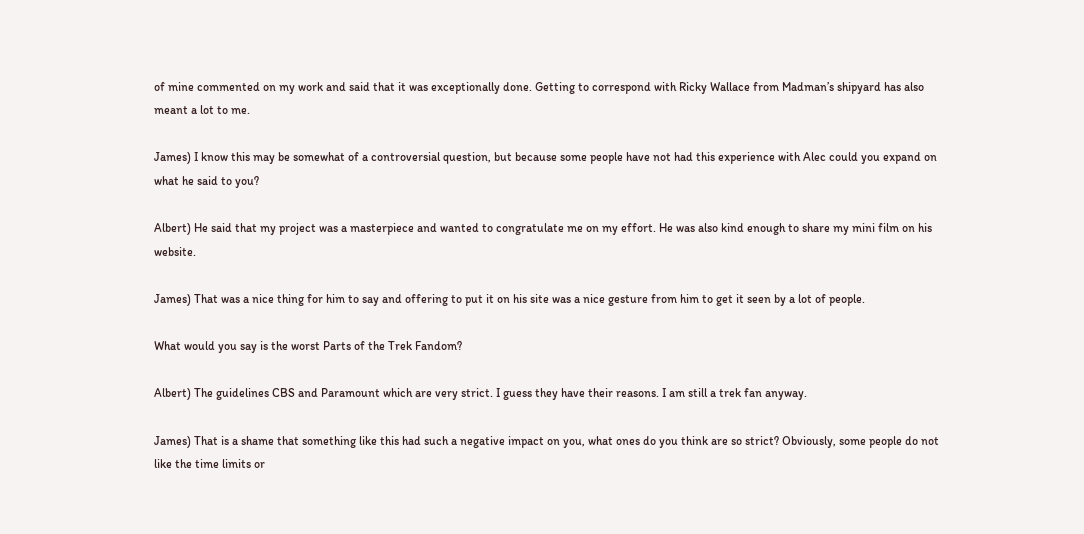of mine commented on my work and said that it was exceptionally done. Getting to correspond with Ricky Wallace from Madman’s shipyard has also meant a lot to me.

James) I know this may be somewhat of a controversial question, but because some people have not had this experience with Alec could you expand on what he said to you?

Albert) He said that my project was a masterpiece and wanted to congratulate me on my effort. He was also kind enough to share my mini film on his website.

James) That was a nice thing for him to say and offering to put it on his site was a nice gesture from him to get it seen by a lot of people.

What would you say is the worst Parts of the Trek Fandom?

Albert) The guidelines CBS and Paramount which are very strict. I guess they have their reasons. I am still a trek fan anyway.

James) That is a shame that something like this had such a negative impact on you, what ones do you think are so strict? Obviously, some people do not like the time limits or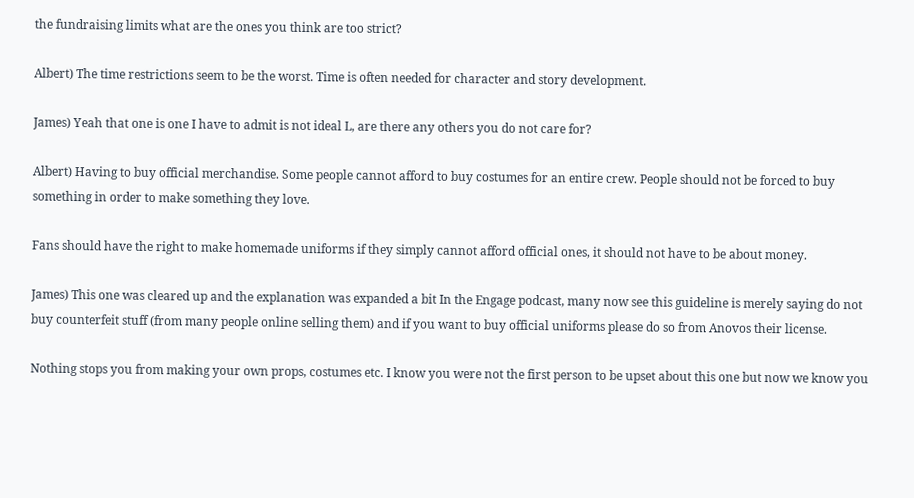the fundraising limits what are the ones you think are too strict?

Albert) The time restrictions seem to be the worst. Time is often needed for character and story development.

James) Yeah that one is one I have to admit is not ideal L, are there any others you do not care for?

Albert) Having to buy official merchandise. Some people cannot afford to buy costumes for an entire crew. People should not be forced to buy something in order to make something they love.

Fans should have the right to make homemade uniforms if they simply cannot afford official ones, it should not have to be about money.

James) This one was cleared up and the explanation was expanded a bit In the Engage podcast, many now see this guideline is merely saying do not buy counterfeit stuff (from many people online selling them) and if you want to buy official uniforms please do so from Anovos their license.

Nothing stops you from making your own props, costumes etc. I know you were not the first person to be upset about this one but now we know you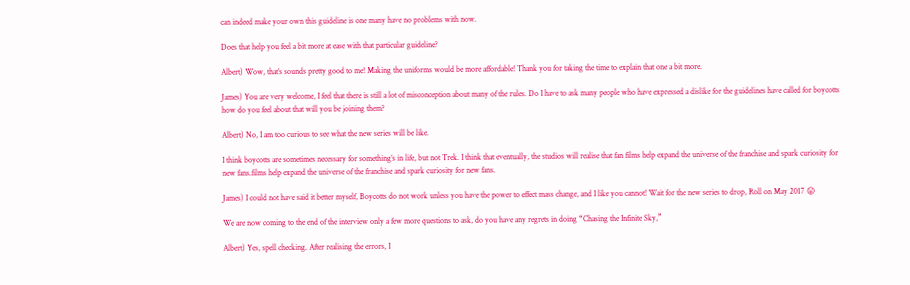can indeed make your own this guideline is one many have no problems with now.

Does that help you feel a bit more at ease with that particular guideline?

Albert) Wow, that’s sounds pretty good to me! Making the uniforms would be more affordable! Thank you for taking the time to explain that one a bit more.

James) You are very welcome, I feel that there is still a lot of misconception about many of the rules. Do I have to ask many people who have expressed a dislike for the guidelines have called for boycotts how do you feel about that will you be joining them?

Albert) No, I am too curious to see what the new series will be like.

I think boycotts are sometimes necessary for something’s in life, but not Trek. I think that eventually, the studios will realise that fan films help expand the universe of the franchise and spark curiosity for new fans.films help expand the universe of the franchise and spark curiosity for new fans.

James) I could not have said it better myself, Boycotts do not work unless you have the power to effect mass change, and I like you cannot! Wait for the new series to drop, Roll on May 2017 😛

We are now coming to the end of the interview only a few more questions to ask, do you have any regrets in doing “Chasing the Infinite Sky,”

Albert) Yes, spell checking. After realising the errors, I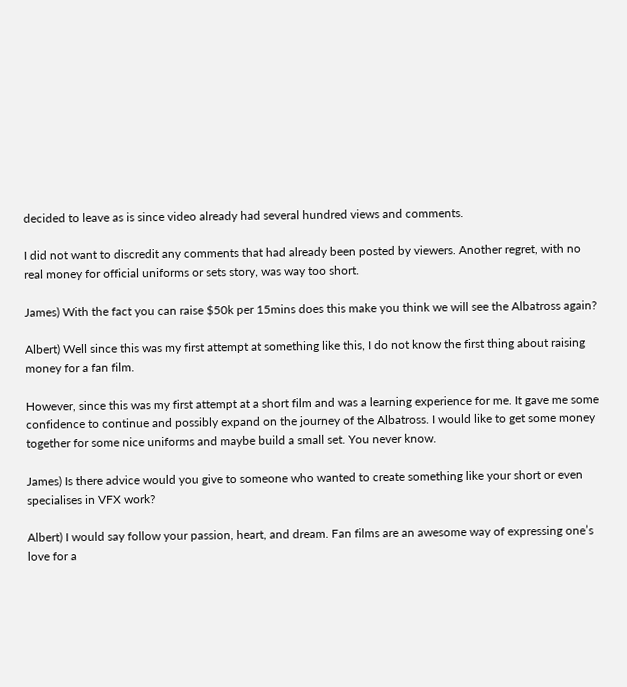decided to leave as is since video already had several hundred views and comments.

I did not want to discredit any comments that had already been posted by viewers. Another regret, with no real money for official uniforms or sets story, was way too short.

James) With the fact you can raise $50k per 15mins does this make you think we will see the Albatross again?

Albert) Well since this was my first attempt at something like this, I do not know the first thing about raising money for a fan film.

However, since this was my first attempt at a short film and was a learning experience for me. It gave me some confidence to continue and possibly expand on the journey of the Albatross. I would like to get some money together for some nice uniforms and maybe build a small set. You never know.

James) Is there advice would you give to someone who wanted to create something like your short or even specialises in VFX work?

Albert) I would say follow your passion, heart, and dream. Fan films are an awesome way of expressing one’s love for a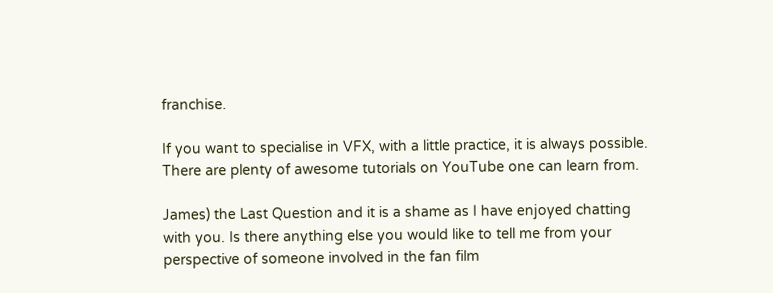franchise.

If you want to specialise in VFX, with a little practice, it is always possible. There are plenty of awesome tutorials on YouTube one can learn from.

James) the Last Question and it is a shame as I have enjoyed chatting with you. Is there anything else you would like to tell me from your perspective of someone involved in the fan film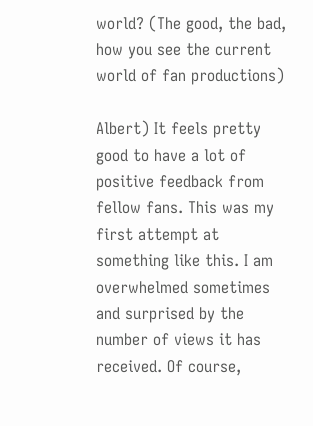world? (The good, the bad, how you see the current world of fan productions)

Albert) It feels pretty good to have a lot of positive feedback from fellow fans. This was my first attempt at something like this. I am overwhelmed sometimes and surprised by the number of views it has received. Of course,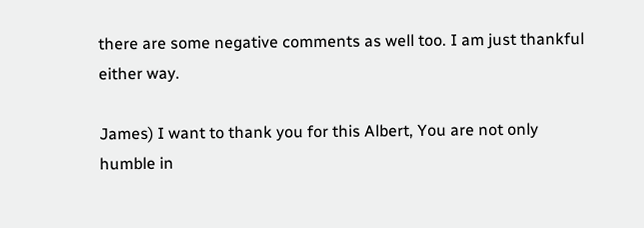there are some negative comments as well too. I am just thankful either way.

James) I want to thank you for this Albert, You are not only humble in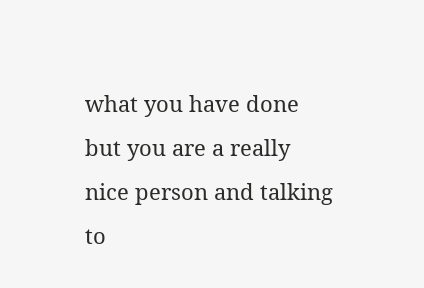what you have done but you are a really nice person and talking to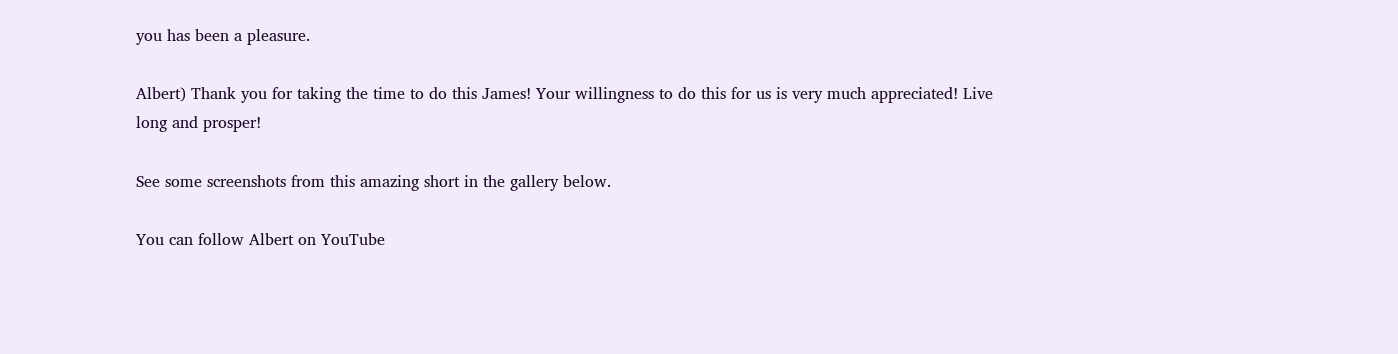you has been a pleasure.

Albert) Thank you for taking the time to do this James! Your willingness to do this for us is very much appreciated! Live long and prosper!

See some screenshots from this amazing short in the gallery below.

You can follow Albert on YouTube